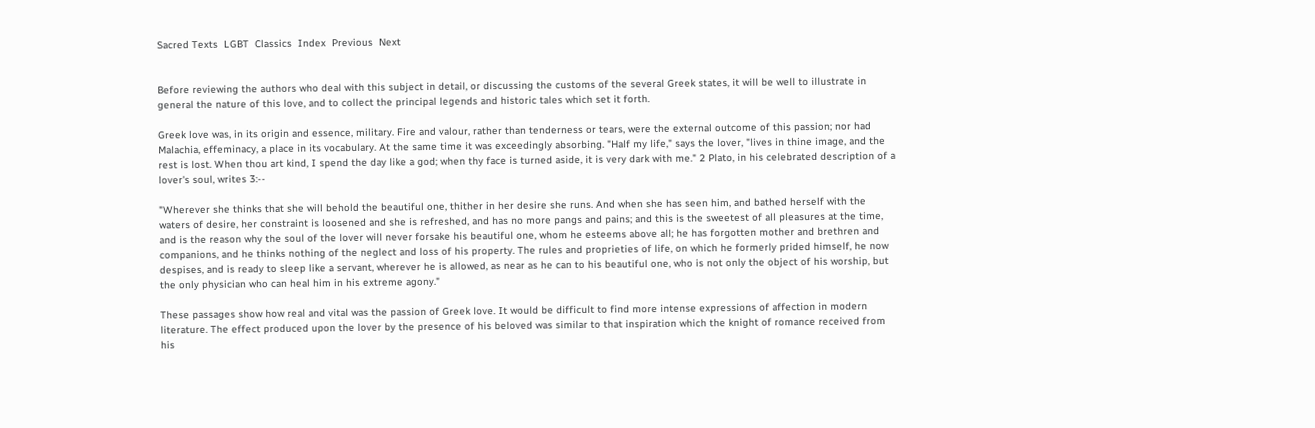Sacred Texts  LGBT  Classics  Index  Previous  Next


Before reviewing the authors who deal with this subject in detail, or discussing the customs of the several Greek states, it will be well to illustrate in general the nature of this love, and to collect the principal legends and historic tales which set it forth.

Greek love was, in its origin and essence, military. Fire and valour, rather than tenderness or tears, were the external outcome of this passion; nor had Malachia, effeminacy, a place in its vocabulary. At the same time it was exceedingly absorbing. "Half my life," says the lover, "lives in thine image, and the rest is lost. When thou art kind, I spend the day like a god; when thy face is turned aside, it is very dark with me." 2 Plato, in his celebrated description of a lover's soul, writes 3:--

"Wherever she thinks that she will behold the beautiful one, thither in her desire she runs. And when she has seen him, and bathed herself with the waters of desire, her constraint is loosened and she is refreshed, and has no more pangs and pains; and this is the sweetest of all pleasures at the time, and is the reason why the soul of the lover will never forsake his beautiful one, whom he esteems above all; he has forgotten mother and brethren and companions, and he thinks nothing of the neglect and loss of his property. The rules and proprieties of life, on which he formerly prided himself, he now despises, and is ready to sleep like a servant, wherever he is allowed, as near as he can to his beautiful one, who is not only the object of his worship, but the only physician who can heal him in his extreme agony."

These passages show how real and vital was the passion of Greek love. It would be difficult to find more intense expressions of affection in modern literature. The effect produced upon the lover by the presence of his beloved was similar to that inspiration which the knight of romance received from his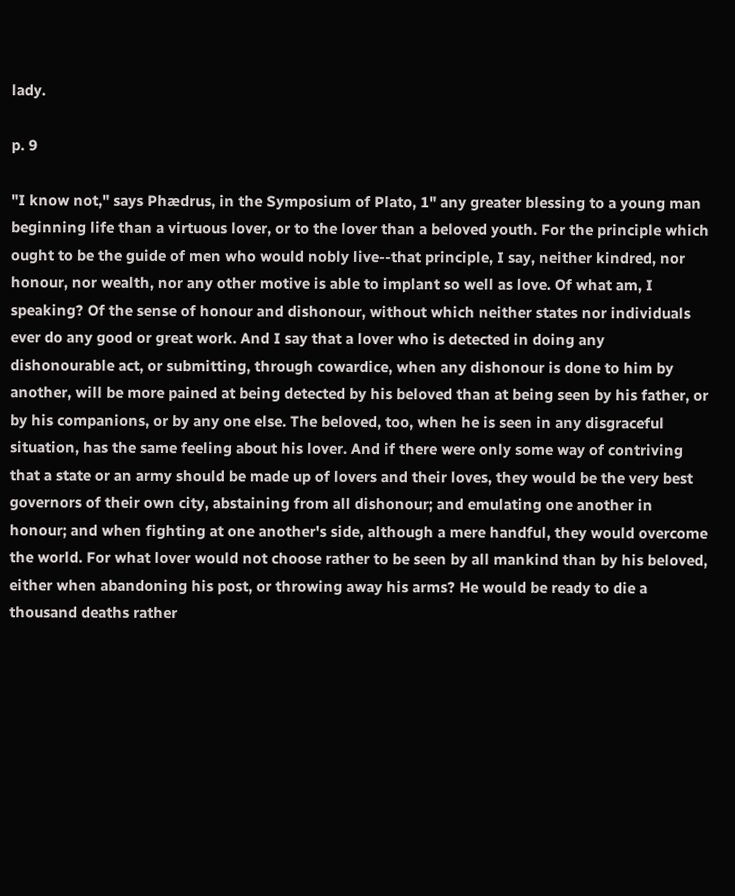lady.

p. 9

"I know not," says Phædrus, in the Symposium of Plato, 1" any greater blessing to a young man beginning life than a virtuous lover, or to the lover than a beloved youth. For the principle which ought to be the guide of men who would nobly live--that principle, I say, neither kindred, nor honour, nor wealth, nor any other motive is able to implant so well as love. Of what am, I speaking? Of the sense of honour and dishonour, without which neither states nor individuals ever do any good or great work. And I say that a lover who is detected in doing any dishonourable act, or submitting, through cowardice, when any dishonour is done to him by another, will be more pained at being detected by his beloved than at being seen by his father, or by his companions, or by any one else. The beloved, too, when he is seen in any disgraceful situation, has the same feeling about his lover. And if there were only some way of contriving that a state or an army should be made up of lovers and their loves, they would be the very best governors of their own city, abstaining from all dishonour; and emulating one another in honour; and when fighting at one another's side, although a mere handful, they would overcome the world. For what lover would not choose rather to be seen by all mankind than by his beloved, either when abandoning his post, or throwing away his arms? He would be ready to die a thousand deaths rather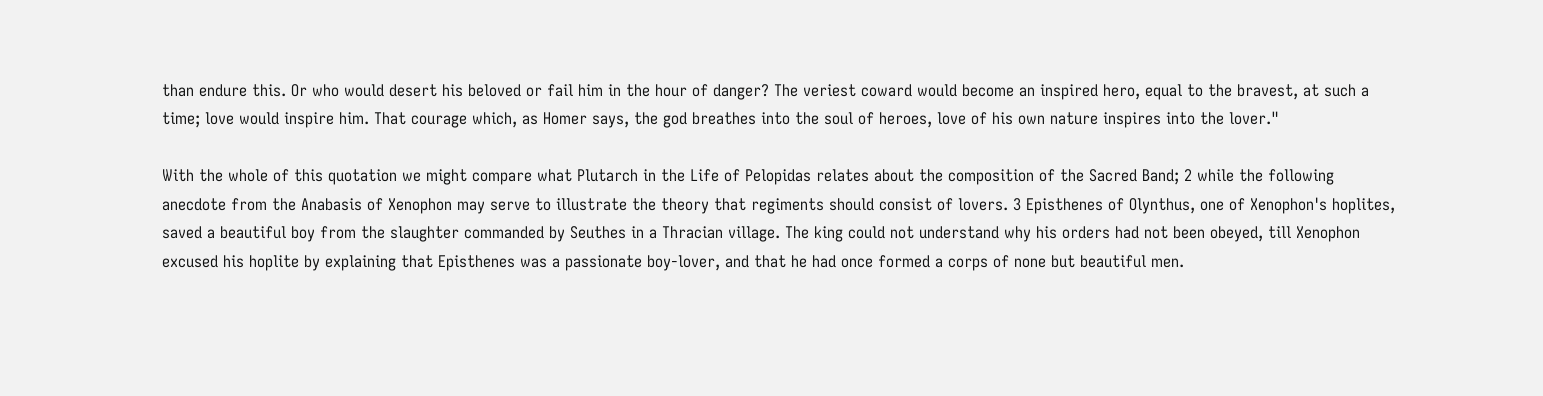than endure this. Or who would desert his beloved or fail him in the hour of danger? The veriest coward would become an inspired hero, equal to the bravest, at such a time; love would inspire him. That courage which, as Homer says, the god breathes into the soul of heroes, love of his own nature inspires into the lover."

With the whole of this quotation we might compare what Plutarch in the Life of Pelopidas relates about the composition of the Sacred Band; 2 while the following anecdote from the Anabasis of Xenophon may serve to illustrate the theory that regiments should consist of lovers. 3 Episthenes of Olynthus, one of Xenophon's hoplites, saved a beautiful boy from the slaughter commanded by Seuthes in a Thracian village. The king could not understand why his orders had not been obeyed, till Xenophon excused his hoplite by explaining that Episthenes was a passionate boy-lover, and that he had once formed a corps of none but beautiful men.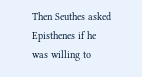Then Seuthes asked Episthenes if he was willing to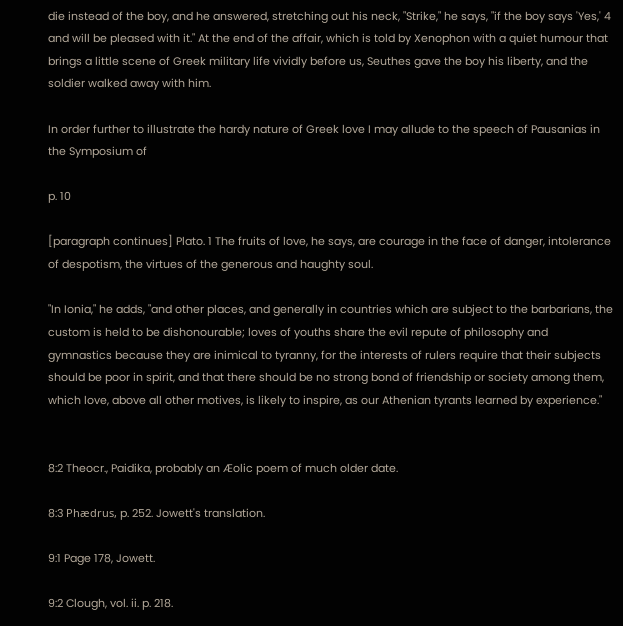die instead of the boy, and he answered, stretching out his neck, "Strike," he says, "if the boy says 'Yes,' 4 and will be pleased with it." At the end of the affair, which is told by Xenophon with a quiet humour that brings a little scene of Greek military life vividly before us, Seuthes gave the boy his liberty, and the soldier walked away with him.

In order further to illustrate the hardy nature of Greek love I may allude to the speech of Pausanias in the Symposium of

p. 10

[paragraph continues] Plato. 1 The fruits of love, he says, are courage in the face of danger, intolerance of despotism, the virtues of the generous and haughty soul.

"In Ionia," he adds, "and other places, and generally in countries which are subject to the barbarians, the custom is held to be dishonourable; loves of youths share the evil repute of philosophy and gymnastics because they are inimical to tyranny, for the interests of rulers require that their subjects should be poor in spirit, and that there should be no strong bond of friendship or society among them, which love, above all other motives, is likely to inspire, as our Athenian tyrants learned by experience."


8:2 Theocr., Paidika, probably an Æolic poem of much older date.

8:3 Phædrus, p. 252. Jowett's translation.

9:1 Page 178, Jowett.

9:2 Clough, vol. ii. p. 218.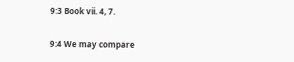9:3 Book vii. 4, 7.

9:4 We may compare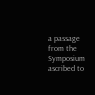a passage from the Symposium ascribed to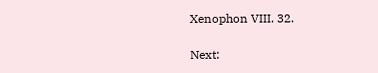Xenophon VIII. 32.

Next: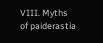VIII. Myths of paiderastia